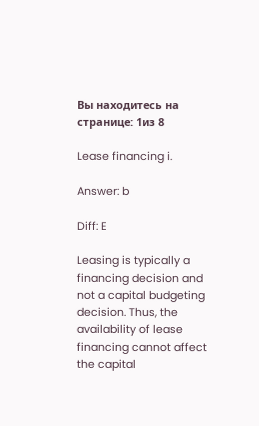Вы находитесь на странице: 1из 8

Lease financing i.

Answer: b

Diff: E

Leasing is typically a financing decision and not a capital budgeting decision. Thus, the availability of lease financing cannot affect the capital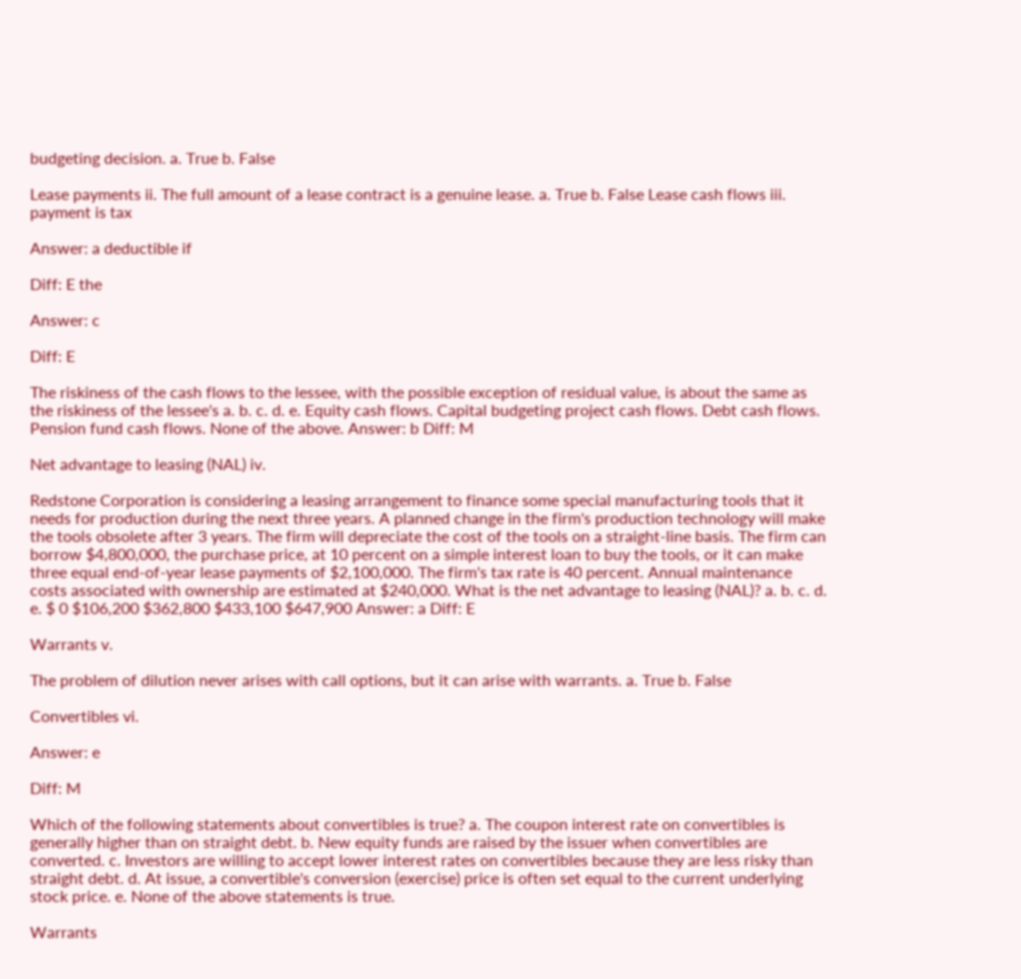budgeting decision. a. True b. False

Lease payments ii. The full amount of a lease contract is a genuine lease. a. True b. False Lease cash flows iii. payment is tax

Answer: a deductible if

Diff: E the

Answer: c

Diff: E

The riskiness of the cash flows to the lessee, with the possible exception of residual value, is about the same as the riskiness of the lessee's a. b. c. d. e. Equity cash flows. Capital budgeting project cash flows. Debt cash flows. Pension fund cash flows. None of the above. Answer: b Diff: M

Net advantage to leasing (NAL) iv.

Redstone Corporation is considering a leasing arrangement to finance some special manufacturing tools that it needs for production during the next three years. A planned change in the firm's production technology will make the tools obsolete after 3 years. The firm will depreciate the cost of the tools on a straight-line basis. The firm can borrow $4,800,000, the purchase price, at 10 percent on a simple interest loan to buy the tools, or it can make three equal end-of-year lease payments of $2,100,000. The firm's tax rate is 40 percent. Annual maintenance costs associated with ownership are estimated at $240,000. What is the net advantage to leasing (NAL)? a. b. c. d. e. $ 0 $106,200 $362,800 $433,100 $647,900 Answer: a Diff: E

Warrants v.

The problem of dilution never arises with call options, but it can arise with warrants. a. True b. False

Convertibles vi.

Answer: e

Diff: M

Which of the following statements about convertibles is true? a. The coupon interest rate on convertibles is generally higher than on straight debt. b. New equity funds are raised by the issuer when convertibles are converted. c. Investors are willing to accept lower interest rates on convertibles because they are less risky than straight debt. d. At issue, a convertible's conversion (exercise) price is often set equal to the current underlying stock price. e. None of the above statements is true.

Warrants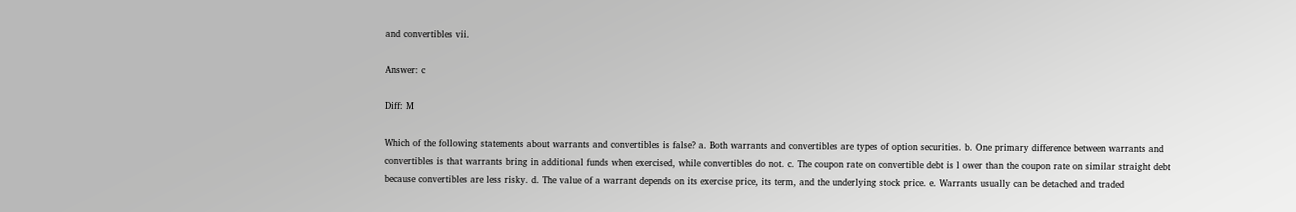and convertibles vii.

Answer: c

Diff: M

Which of the following statements about warrants and convertibles is false? a. Both warrants and convertibles are types of option securities. b. One primary difference between warrants and convertibles is that warrants bring in additional funds when exercised, while convertibles do not. c. The coupon rate on convertible debt is l ower than the coupon rate on similar straight debt because convertibles are less risky. d. The value of a warrant depends on its exercise price, its term, and the underlying stock price. e. Warrants usually can be detached and traded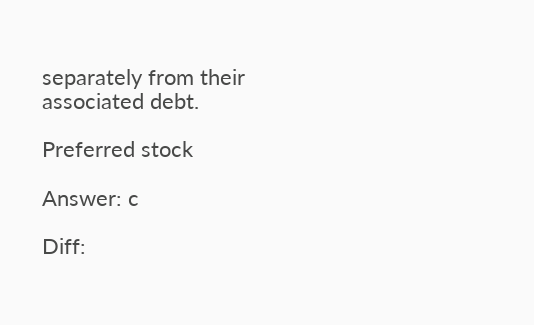separately from their associated debt.

Preferred stock

Answer: c

Diff: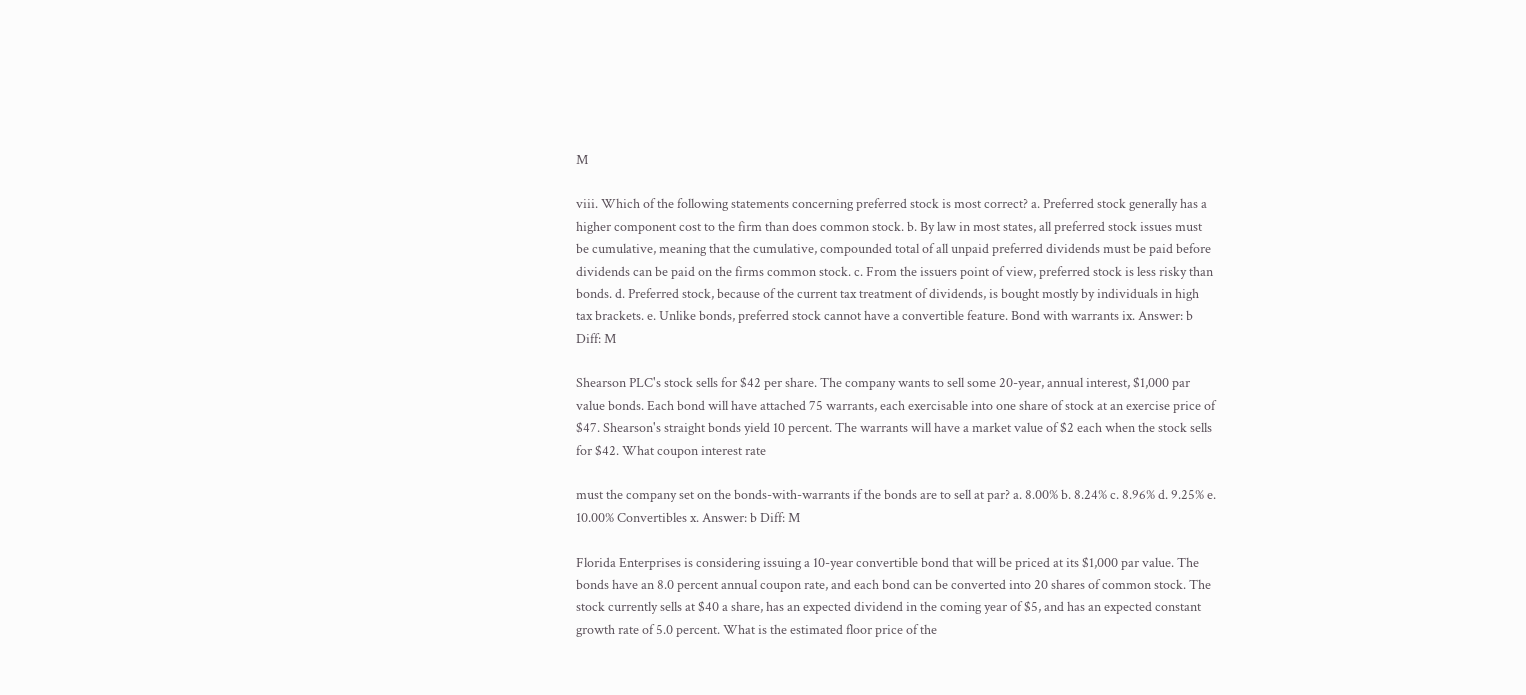M

viii. Which of the following statements concerning preferred stock is most correct? a. Preferred stock generally has a higher component cost to the firm than does common stock. b. By law in most states, all preferred stock issues must be cumulative, meaning that the cumulative, compounded total of all unpaid preferred dividends must be paid before dividends can be paid on the firms common stock. c. From the issuers point of view, preferred stock is less risky than bonds. d. Preferred stock, because of the current tax treatment of dividends, is bought mostly by individuals in high tax brackets. e. Unlike bonds, preferred stock cannot have a convertible feature. Bond with warrants ix. Answer: b Diff: M

Shearson PLC's stock sells for $42 per share. The company wants to sell some 20-year, annual interest, $1,000 par value bonds. Each bond will have attached 75 warrants, each exercisable into one share of stock at an exercise price of $47. Shearson's straight bonds yield 10 percent. The warrants will have a market value of $2 each when the stock sells for $42. What coupon interest rate

must the company set on the bonds-with-warrants if the bonds are to sell at par? a. 8.00% b. 8.24% c. 8.96% d. 9.25% e. 10.00% Convertibles x. Answer: b Diff: M

Florida Enterprises is considering issuing a 10-year convertible bond that will be priced at its $1,000 par value. The bonds have an 8.0 percent annual coupon rate, and each bond can be converted into 20 shares of common stock. The stock currently sells at $40 a share, has an expected dividend in the coming year of $5, and has an expected constant growth rate of 5.0 percent. What is the estimated floor price of the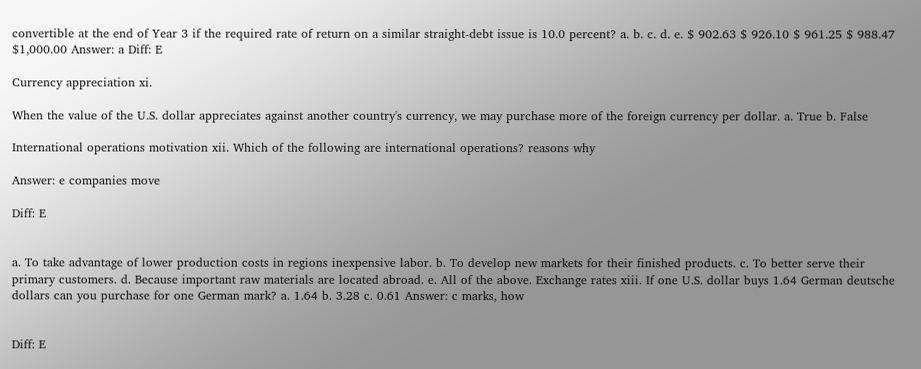convertible at the end of Year 3 if the required rate of return on a similar straight-debt issue is 10.0 percent? a. b. c. d. e. $ 902.63 $ 926.10 $ 961.25 $ 988.47 $1,000.00 Answer: a Diff: E

Currency appreciation xi.

When the value of the U.S. dollar appreciates against another country's currency, we may purchase more of the foreign currency per dollar. a. True b. False

International operations motivation xii. Which of the following are international operations? reasons why

Answer: e companies move

Diff: E


a. To take advantage of lower production costs in regions inexpensive labor. b. To develop new markets for their finished products. c. To better serve their primary customers. d. Because important raw materials are located abroad. e. All of the above. Exchange rates xiii. If one U.S. dollar buys 1.64 German deutsche dollars can you purchase for one German mark? a. 1.64 b. 3.28 c. 0.61 Answer: c marks, how


Diff: E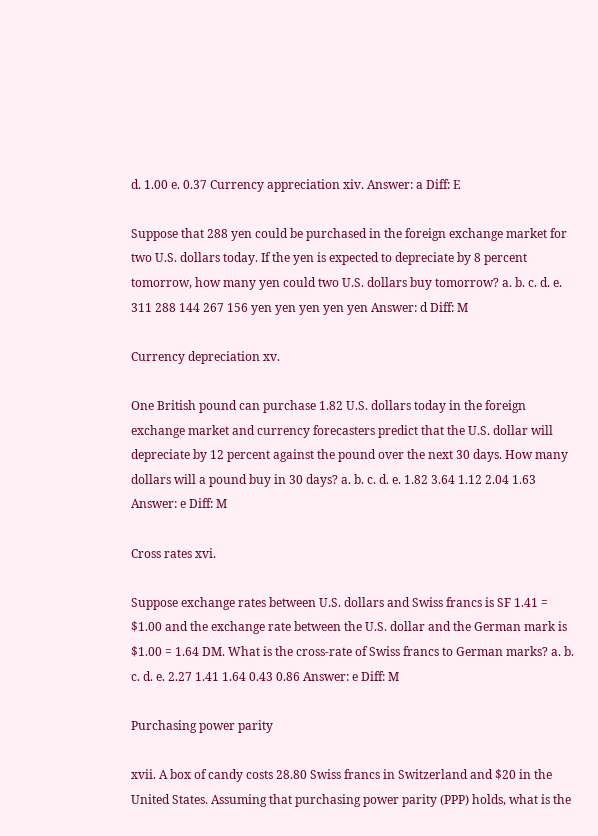d. 1.00 e. 0.37 Currency appreciation xiv. Answer: a Diff: E

Suppose that 288 yen could be purchased in the foreign exchange market for two U.S. dollars today. If the yen is expected to depreciate by 8 percent tomorrow, how many yen could two U.S. dollars buy tomorrow? a. b. c. d. e. 311 288 144 267 156 yen yen yen yen yen Answer: d Diff: M

Currency depreciation xv.

One British pound can purchase 1.82 U.S. dollars today in the foreign exchange market and currency forecasters predict that the U.S. dollar will depreciate by 12 percent against the pound over the next 30 days. How many dollars will a pound buy in 30 days? a. b. c. d. e. 1.82 3.64 1.12 2.04 1.63 Answer: e Diff: M

Cross rates xvi.

Suppose exchange rates between U.S. dollars and Swiss francs is SF 1.41 = $1.00 and the exchange rate between the U.S. dollar and the German mark is $1.00 = 1.64 DM. What is the cross-rate of Swiss francs to German marks? a. b. c. d. e. 2.27 1.41 1.64 0.43 0.86 Answer: e Diff: M

Purchasing power parity

xvii. A box of candy costs 28.80 Swiss francs in Switzerland and $20 in the United States. Assuming that purchasing power parity (PPP) holds, what is the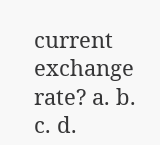current exchange rate? a. b. c. d.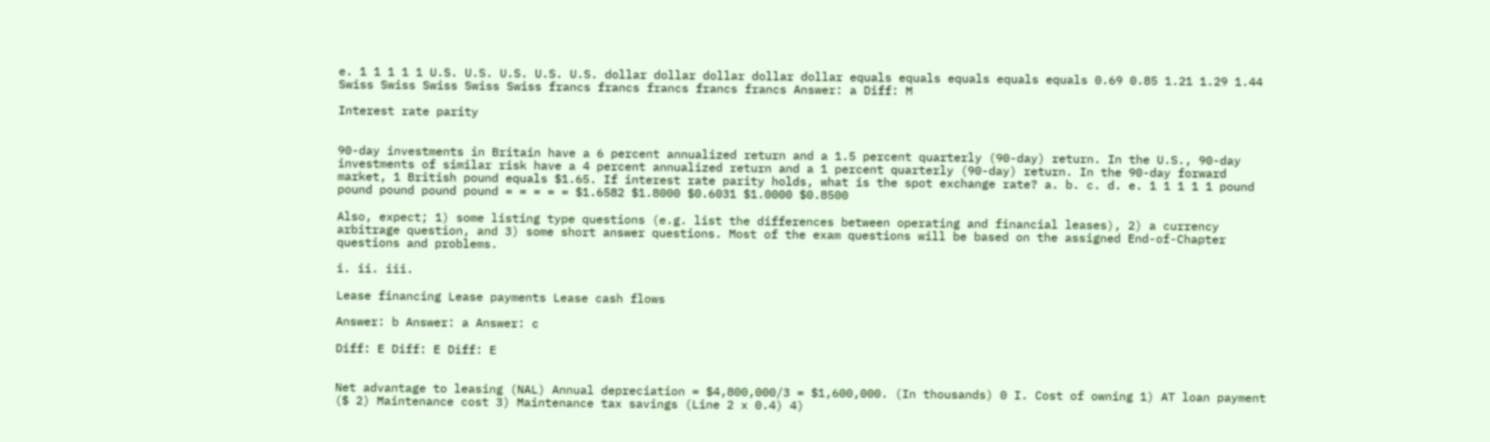e. 1 1 1 1 1 U.S. U.S. U.S. U.S. U.S. dollar dollar dollar dollar dollar equals equals equals equals equals 0.69 0.85 1.21 1.29 1.44 Swiss Swiss Swiss Swiss Swiss francs francs francs francs francs Answer: a Diff: M

Interest rate parity


90-day investments in Britain have a 6 percent annualized return and a 1.5 percent quarterly (90-day) return. In the U.S., 90-day investments of similar risk have a 4 percent annualized return and a 1 percent quarterly (90-day) return. In the 90-day forward market, 1 British pound equals $1.65. If interest rate parity holds, what is the spot exchange rate? a. b. c. d. e. 1 1 1 1 1 pound pound pound pound pound = = = = = $1.6582 $1.8000 $0.6031 $1.0000 $0.8500

Also, expect; 1) some listing type questions (e.g. list the differences between operating and financial leases), 2) a currency arbitrage question, and 3) some short answer questions. Most of the exam questions will be based on the assigned End-of-Chapter questions and problems.

i. ii. iii.

Lease financing Lease payments Lease cash flows

Answer: b Answer: a Answer: c

Diff: E Diff: E Diff: E


Net advantage to leasing (NAL) Annual depreciation = $4,800,000/3 = $1,600,000. (In thousands) 0 I. Cost of owning 1) AT loan payment ($ 2) Maintenance cost 3) Maintenance tax savings (Line 2 x 0.4) 4)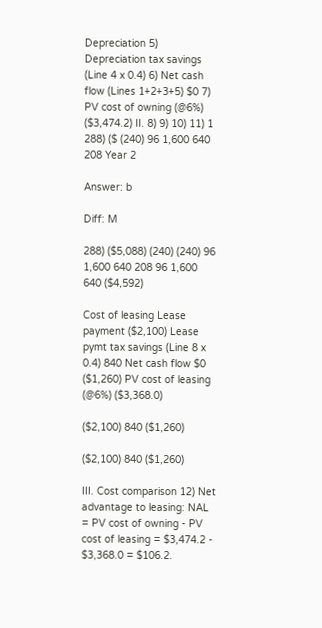Depreciation 5) Depreciation tax savings (Line 4 x 0.4) 6) Net cash flow (Lines 1+2+3+5) $0 7) PV cost of owning (@6%) ($3,474.2) II. 8) 9) 10) 11) 1 288) ($ (240) 96 1,600 640 208 Year 2

Answer: b

Diff: M

288) ($5,088) (240) (240) 96 1,600 640 208 96 1,600 640 ($4,592)

Cost of leasing Lease payment ($2,100) Lease pymt tax savings (Line 8 x 0.4) 840 Net cash flow $0 ($1,260) PV cost of leasing (@6%) ($3,368.0)

($2,100) 840 ($1,260)

($2,100) 840 ($1,260)

III. Cost comparison 12) Net advantage to leasing: NAL = PV cost of owning - PV cost of leasing = $3,474.2 - $3,368.0 = $106.2.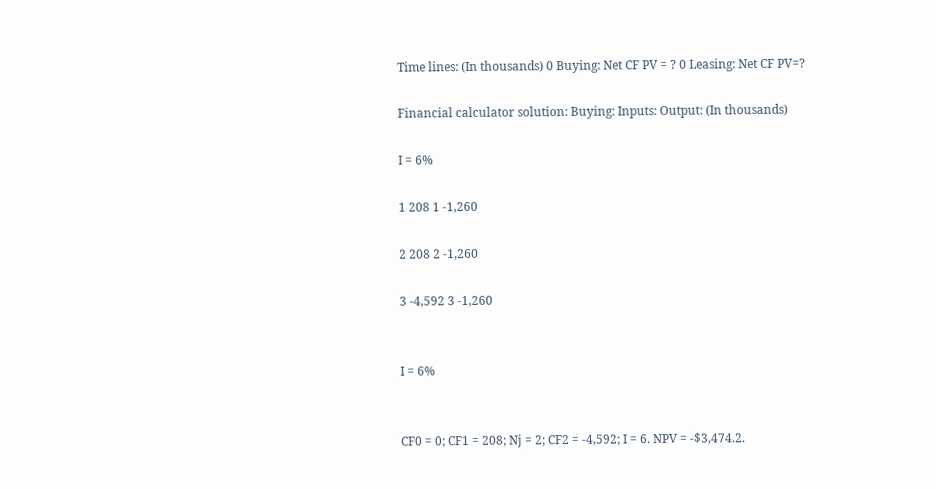Time lines: (In thousands) 0 Buying: Net CF PV = ? 0 Leasing: Net CF PV=?

Financial calculator solution: Buying: Inputs: Output: (In thousands)

I = 6%

1 208 1 -1,260

2 208 2 -1,260

3 -4,592 3 -1,260


I = 6%


CF0 = 0; CF1 = 208; Nj = 2; CF2 = -4,592; I = 6. NPV = -$3,474.2.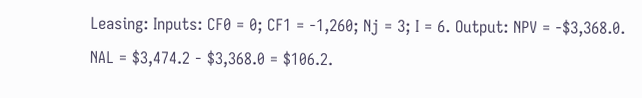Leasing: Inputs: CF0 = 0; CF1 = -1,260; Nj = 3; I = 6. Output: NPV = -$3,368.0. NAL = $3,474.2 - $3,368.0 = $106.2.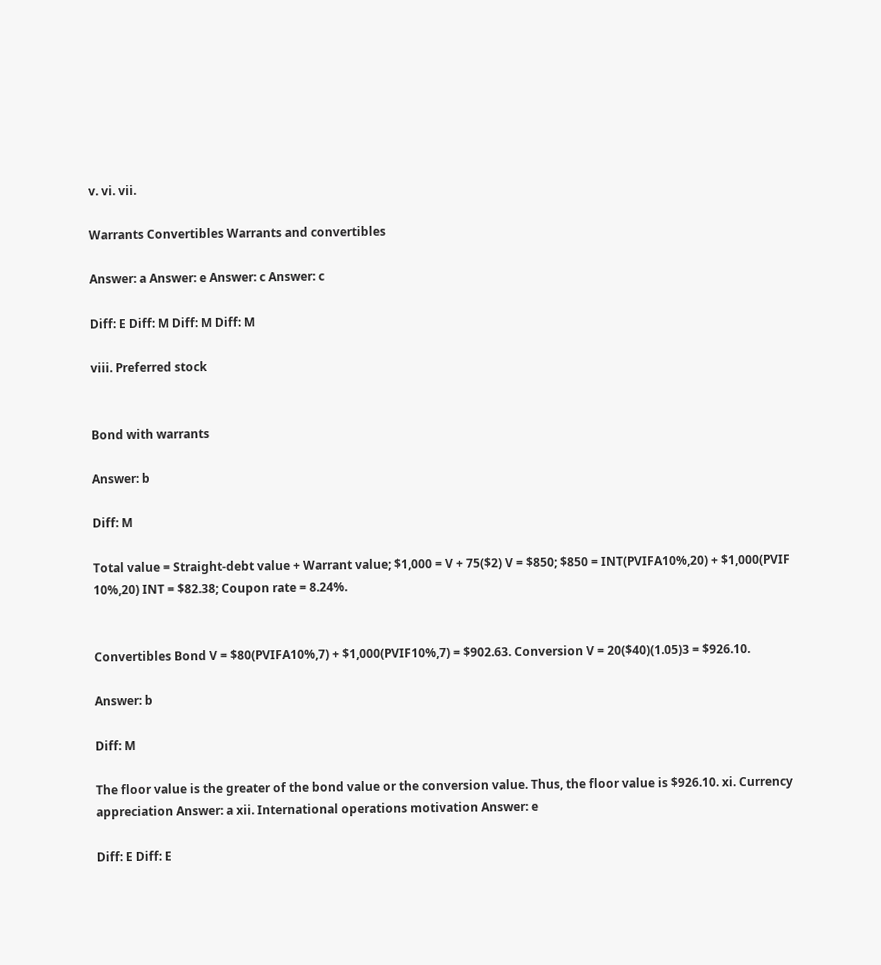v. vi. vii.

Warrants Convertibles Warrants and convertibles

Answer: a Answer: e Answer: c Answer: c

Diff: E Diff: M Diff: M Diff: M

viii. Preferred stock


Bond with warrants

Answer: b

Diff: M

Total value = Straight-debt value + Warrant value; $1,000 = V + 75($2) V = $850; $850 = INT(PVIFA10%,20) + $1,000(PVIF 10%,20) INT = $82.38; Coupon rate = 8.24%.


Convertibles Bond V = $80(PVIFA10%,7) + $1,000(PVIF10%,7) = $902.63. Conversion V = 20($40)(1.05)3 = $926.10.

Answer: b

Diff: M

The floor value is the greater of the bond value or the conversion value. Thus, the floor value is $926.10. xi. Currency appreciation Answer: a xii. International operations motivation Answer: e

Diff: E Diff: E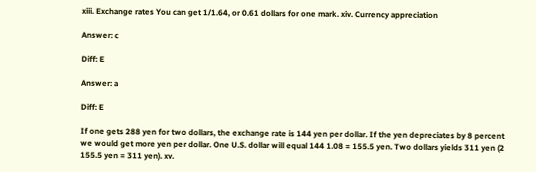xiii. Exchange rates You can get 1/1.64, or 0.61 dollars for one mark. xiv. Currency appreciation

Answer: c

Diff: E

Answer: a

Diff: E

If one gets 288 yen for two dollars, the exchange rate is 144 yen per dollar. If the yen depreciates by 8 percent we would get more yen per dollar. One U.S. dollar will equal 144 1.08 = 155.5 yen. Two dollars yields 311 yen (2 155.5 yen = 311 yen). xv.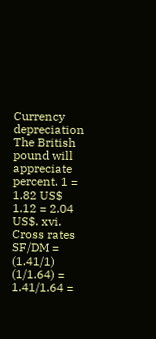Currency depreciation The British pound will appreciate percent. 1 = 1.82 US$ 1.12 = 2.04 US$. xvi. Cross rates SF/DM = (1.41/1) (1/1.64) = 1.41/1.64 =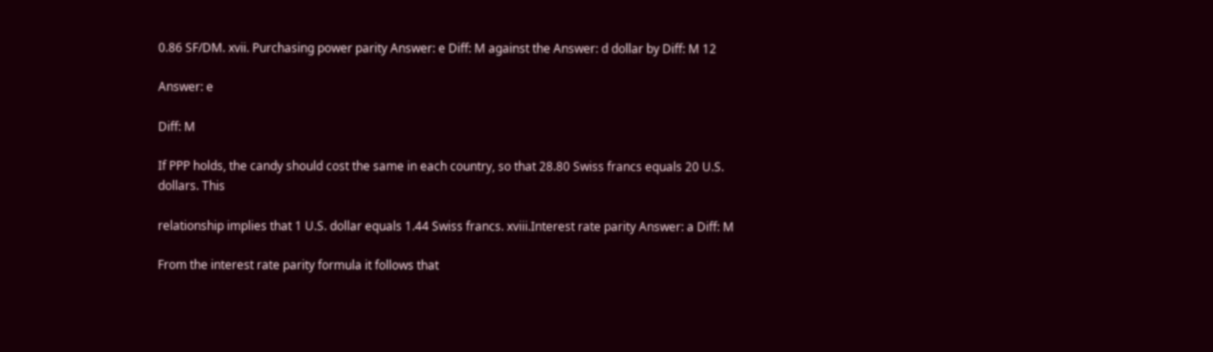0.86 SF/DM. xvii. Purchasing power parity Answer: e Diff: M against the Answer: d dollar by Diff: M 12

Answer: e

Diff: M

If PPP holds, the candy should cost the same in each country, so that 28.80 Swiss francs equals 20 U.S. dollars. This

relationship implies that 1 U.S. dollar equals 1.44 Swiss francs. xviii.Interest rate parity Answer: a Diff: M

From the interest rate parity formula it follows that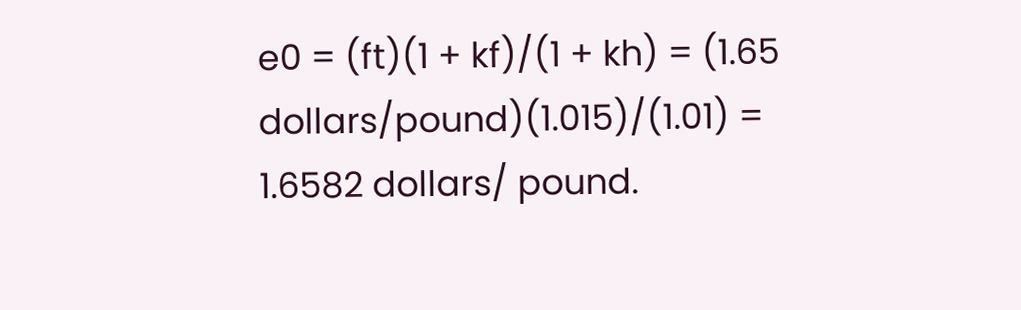e0 = (ft)(1 + kf)/(1 + kh) = (1.65 dollars/pound)(1.015)/(1.01) = 1.6582 dollars/ pound.